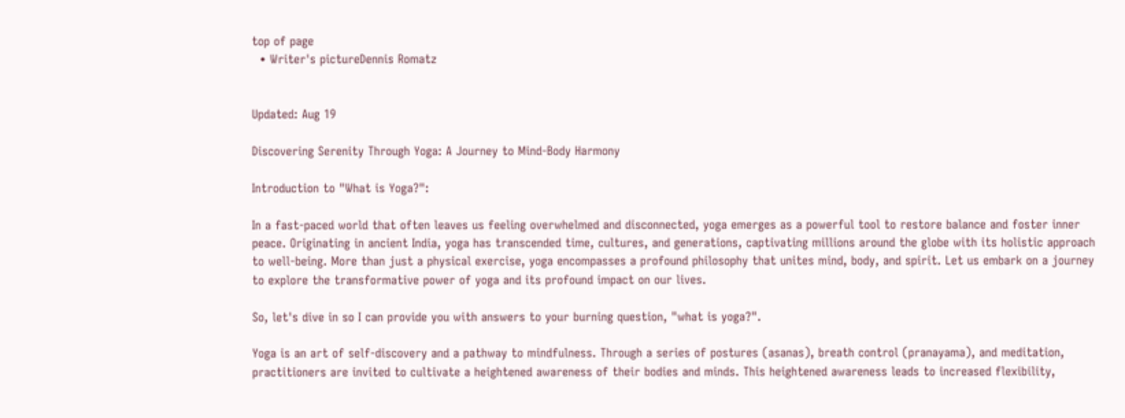top of page
  • Writer's pictureDennis Romatz


Updated: Aug 19

Discovering Serenity Through Yoga: A Journey to Mind-Body Harmony

Introduction to "What is Yoga?":

In a fast-paced world that often leaves us feeling overwhelmed and disconnected, yoga emerges as a powerful tool to restore balance and foster inner peace. Originating in ancient India, yoga has transcended time, cultures, and generations, captivating millions around the globe with its holistic approach to well-being. More than just a physical exercise, yoga encompasses a profound philosophy that unites mind, body, and spirit. Let us embark on a journey to explore the transformative power of yoga and its profound impact on our lives.

So, let's dive in so I can provide you with answers to your burning question, "what is yoga?".

Yoga is an art of self-discovery and a pathway to mindfulness. Through a series of postures (asanas), breath control (pranayama), and meditation, practitioners are invited to cultivate a heightened awareness of their bodies and minds. This heightened awareness leads to increased flexibility,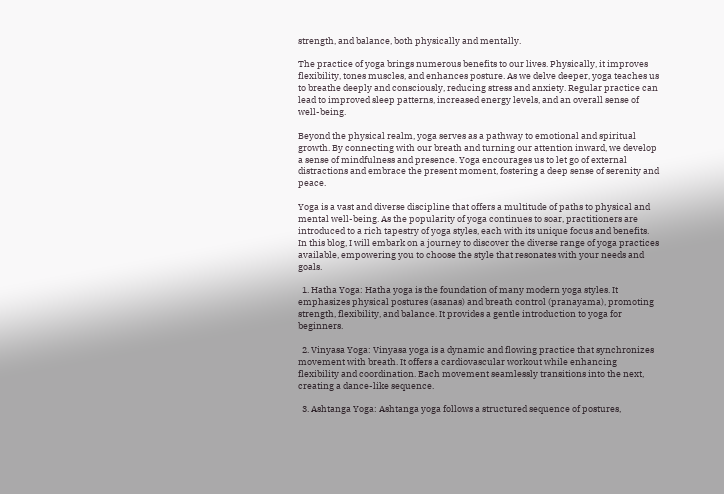strength, and balance, both physically and mentally.

The practice of yoga brings numerous benefits to our lives. Physically, it improves flexibility, tones muscles, and enhances posture. As we delve deeper, yoga teaches us to breathe deeply and consciously, reducing stress and anxiety. Regular practice can lead to improved sleep patterns, increased energy levels, and an overall sense of well-being.

Beyond the physical realm, yoga serves as a pathway to emotional and spiritual growth. By connecting with our breath and turning our attention inward, we develop a sense of mindfulness and presence. Yoga encourages us to let go of external distractions and embrace the present moment, fostering a deep sense of serenity and peace.

Yoga is a vast and diverse discipline that offers a multitude of paths to physical and mental well-being. As the popularity of yoga continues to soar, practitioners are introduced to a rich tapestry of yoga styles, each with its unique focus and benefits. In this blog, I will embark on a journey to discover the diverse range of yoga practices available, empowering you to choose the style that resonates with your needs and goals.

  1. Hatha Yoga: Hatha yoga is the foundation of many modern yoga styles. It emphasizes physical postures (asanas) and breath control (pranayama), promoting strength, flexibility, and balance. It provides a gentle introduction to yoga for beginners.

  2. Vinyasa Yoga: Vinyasa yoga is a dynamic and flowing practice that synchronizes movement with breath. It offers a cardiovascular workout while enhancing flexibility and coordination. Each movement seamlessly transitions into the next, creating a dance-like sequence.

  3. Ashtanga Yoga: Ashtanga yoga follows a structured sequence of postures,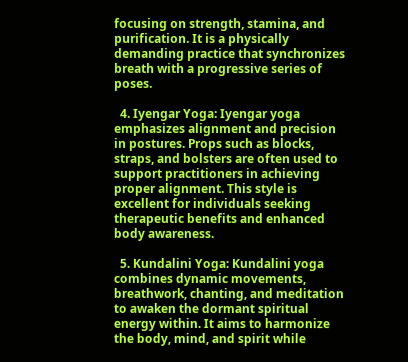focusing on strength, stamina, and purification. It is a physically demanding practice that synchronizes breath with a progressive series of poses.

  4. Iyengar Yoga: Iyengar yoga emphasizes alignment and precision in postures. Props such as blocks, straps, and bolsters are often used to support practitioners in achieving proper alignment. This style is excellent for individuals seeking therapeutic benefits and enhanced body awareness.

  5. Kundalini Yoga: Kundalini yoga combines dynamic movements, breathwork, chanting, and meditation to awaken the dormant spiritual energy within. It aims to harmonize the body, mind, and spirit while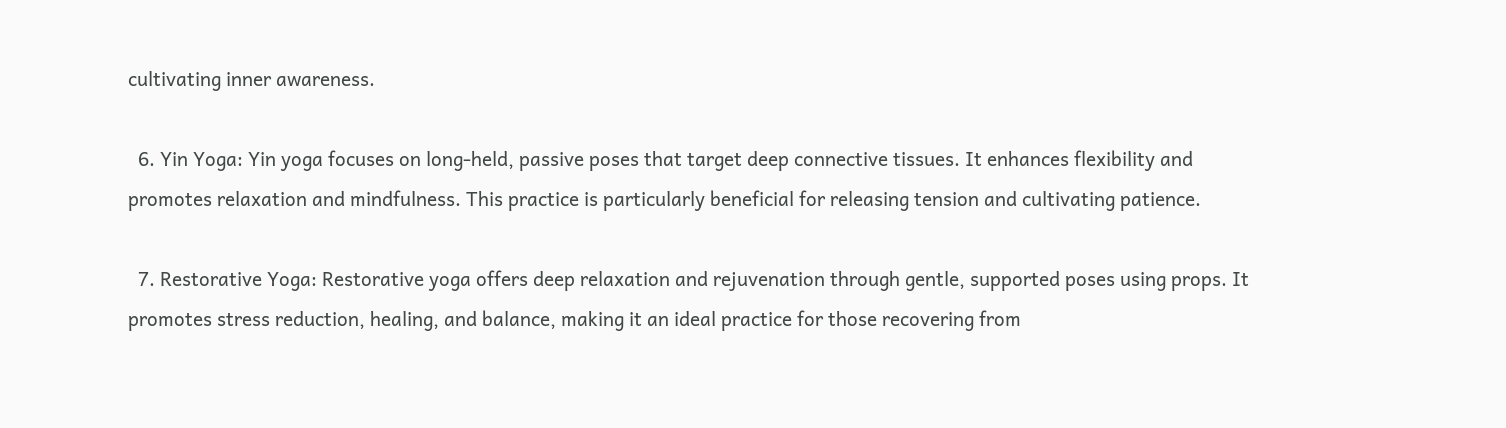cultivating inner awareness.

  6. Yin Yoga: Yin yoga focuses on long-held, passive poses that target deep connective tissues. It enhances flexibility and promotes relaxation and mindfulness. This practice is particularly beneficial for releasing tension and cultivating patience.

  7. Restorative Yoga: Restorative yoga offers deep relaxation and rejuvenation through gentle, supported poses using props. It promotes stress reduction, healing, and balance, making it an ideal practice for those recovering from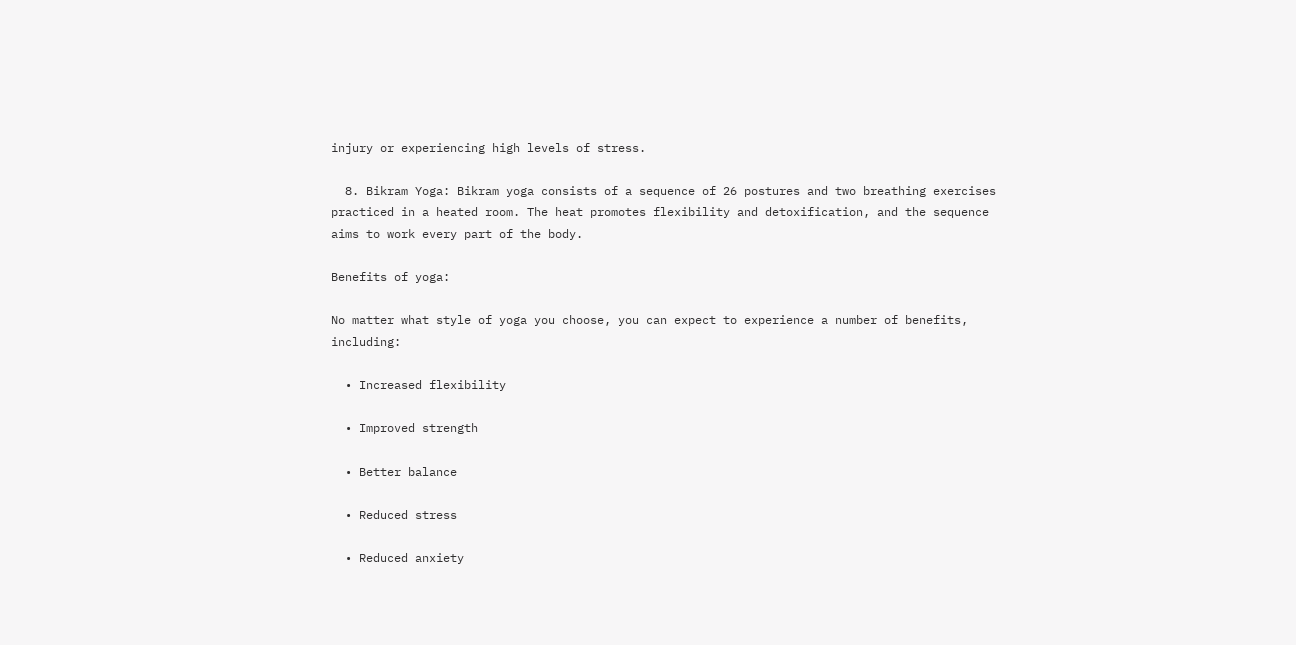injury or experiencing high levels of stress.

  8. Bikram Yoga: Bikram yoga consists of a sequence of 26 postures and two breathing exercises practiced in a heated room. The heat promotes flexibility and detoxification, and the sequence aims to work every part of the body.

Benefits of yoga:

No matter what style of yoga you choose, you can expect to experience a number of benefits, including:

  • Increased flexibility

  • Improved strength

  • Better balance

  • Reduced stress

  • Reduced anxiety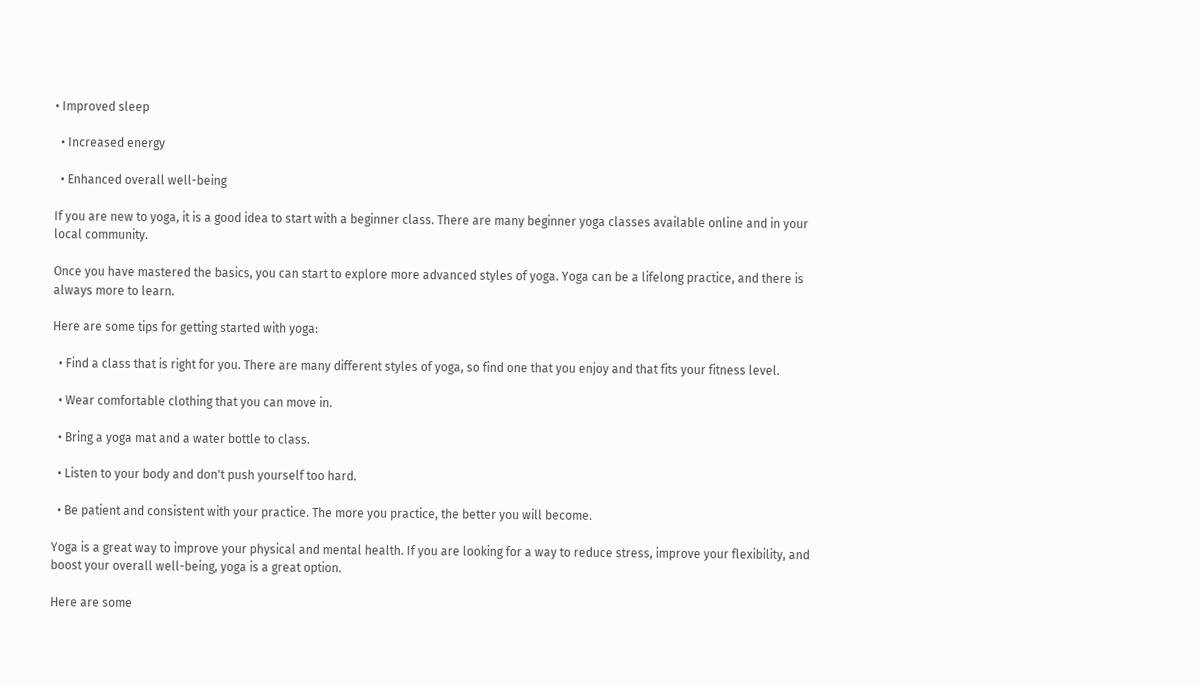• Improved sleep

  • Increased energy

  • Enhanced overall well-being

If you are new to yoga, it is a good idea to start with a beginner class. There are many beginner yoga classes available online and in your local community.

Once you have mastered the basics, you can start to explore more advanced styles of yoga. Yoga can be a lifelong practice, and there is always more to learn.

Here are some tips for getting started with yoga:

  • Find a class that is right for you. There are many different styles of yoga, so find one that you enjoy and that fits your fitness level.

  • Wear comfortable clothing that you can move in.

  • Bring a yoga mat and a water bottle to class.

  • Listen to your body and don't push yourself too hard.

  • Be patient and consistent with your practice. The more you practice, the better you will become.

Yoga is a great way to improve your physical and mental health. If you are looking for a way to reduce stress, improve your flexibility, and boost your overall well-being, yoga is a great option.

Here are some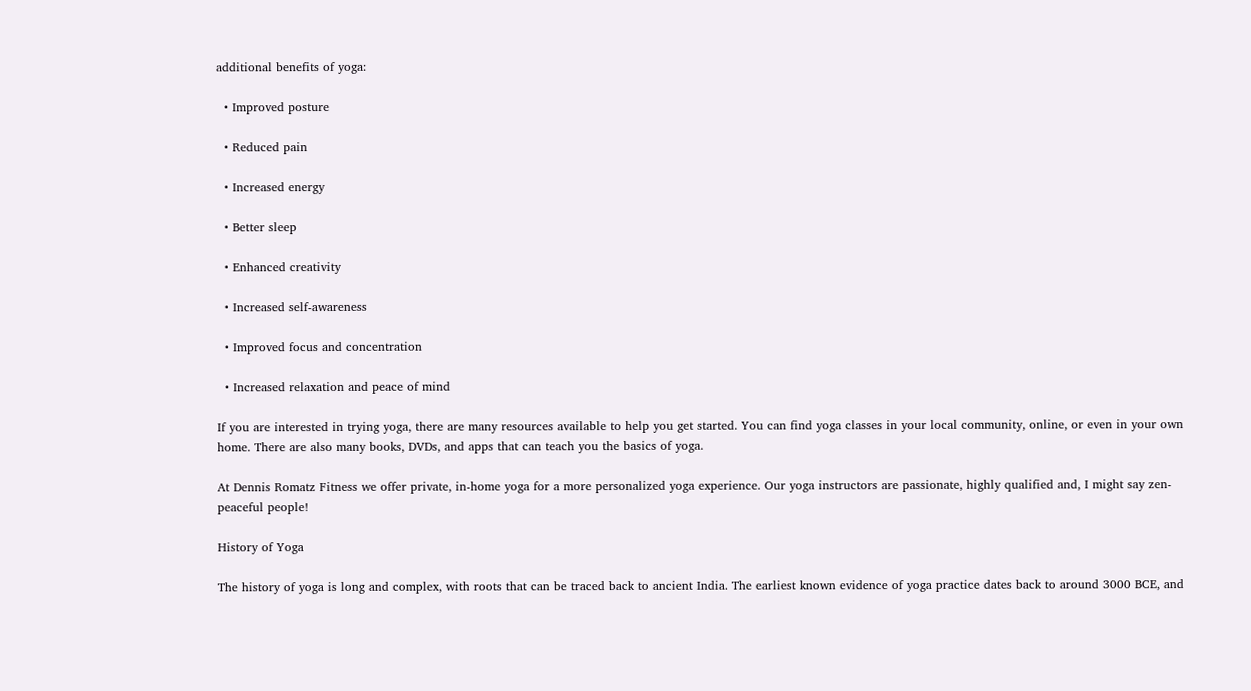additional benefits of yoga:

  • Improved posture

  • Reduced pain

  • Increased energy

  • Better sleep

  • Enhanced creativity

  • Increased self-awareness

  • Improved focus and concentration

  • Increased relaxation and peace of mind

If you are interested in trying yoga, there are many resources available to help you get started. You can find yoga classes in your local community, online, or even in your own home. There are also many books, DVDs, and apps that can teach you the basics of yoga.

At Dennis Romatz Fitness we offer private, in-home yoga for a more personalized yoga experience. Our yoga instructors are passionate, highly qualified and, I might say zen-peaceful people!

History of Yoga

The history of yoga is long and complex, with roots that can be traced back to ancient India. The earliest known evidence of yoga practice dates back to around 3000 BCE, and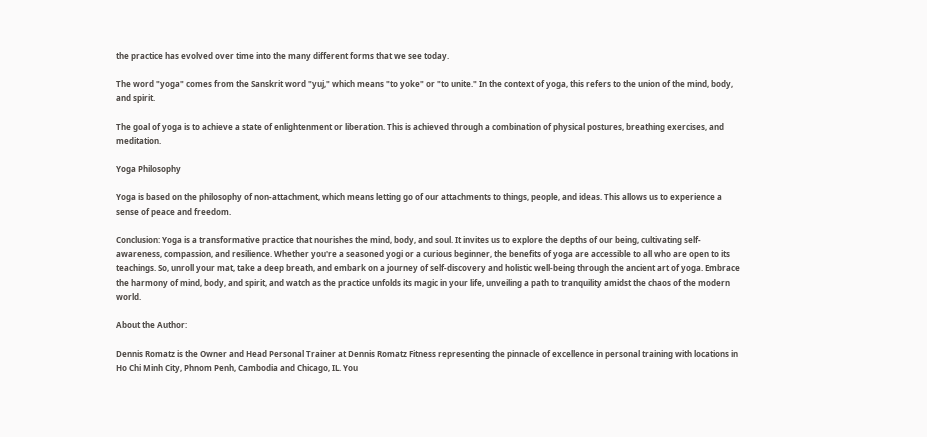the practice has evolved over time into the many different forms that we see today.

The word "yoga" comes from the Sanskrit word "yuj," which means "to yoke" or "to unite." In the context of yoga, this refers to the union of the mind, body, and spirit.

The goal of yoga is to achieve a state of enlightenment or liberation. This is achieved through a combination of physical postures, breathing exercises, and meditation.

Yoga Philosophy

Yoga is based on the philosophy of non-attachment, which means letting go of our attachments to things, people, and ideas. This allows us to experience a sense of peace and freedom.

Conclusion: Yoga is a transformative practice that nourishes the mind, body, and soul. It invites us to explore the depths of our being, cultivating self-awareness, compassion, and resilience. Whether you're a seasoned yogi or a curious beginner, the benefits of yoga are accessible to all who are open to its teachings. So, unroll your mat, take a deep breath, and embark on a journey of self-discovery and holistic well-being through the ancient art of yoga. Embrace the harmony of mind, body, and spirit, and watch as the practice unfolds its magic in your life, unveiling a path to tranquility amidst the chaos of the modern world.

About the Author:

Dennis Romatz is the Owner and Head Personal Trainer at Dennis Romatz Fitness representing the pinnacle of excellence in personal training with locations in Ho Chi Minh City, Phnom Penh, Cambodia and Chicago, IL. You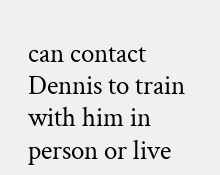can contact Dennis to train with him in person or live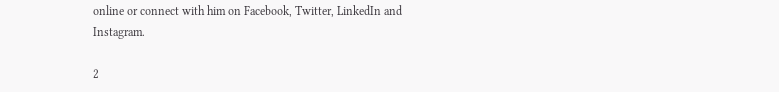online or connect with him on Facebook, Twitter, LinkedIn and Instagram.

2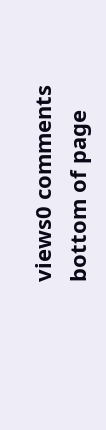views0 comments
bottom of page